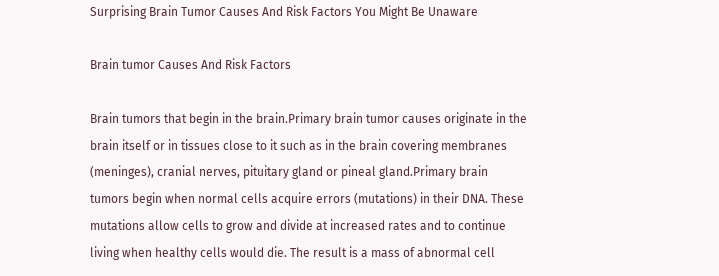Surprising Brain Tumor Causes And Risk Factors You Might Be Unaware

Brain tumor Causes And Risk Factors

Brain tumors that begin in the brain.Primary brain tumor causes originate in the brain itself or in tissues close to it such as in the brain covering membranes (meninges), cranial nerves, pituitary gland or pineal gland.Primary brain tumors begin when normal cells acquire errors (mutations) in their DNA. These mutations allow cells to grow and divide at increased rates and to continue living when healthy cells would die. The result is a mass of abnormal cell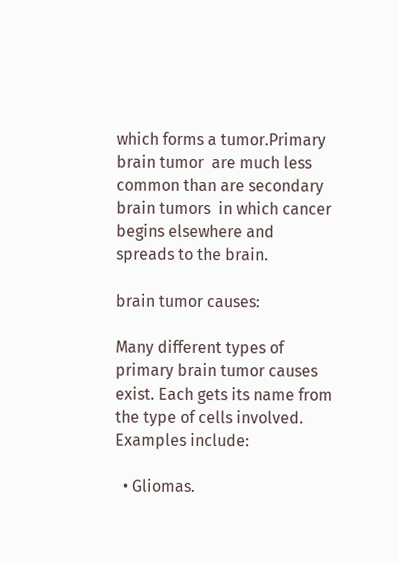which forms a tumor.Primary brain tumor  are much less common than are secondary brain tumors  in which cancer begins elsewhere and spreads to the brain.

brain tumor causes:

Many different types of primary brain tumor causes exist. Each gets its name from the type of cells involved. Examples include:

  • Gliomas.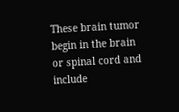These brain tumor begin in the brain or spinal cord and include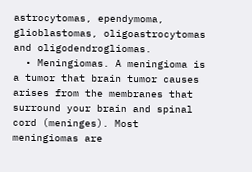astrocytomas, ependymoma, glioblastomas, oligoastrocytomas and oligodendrogliomas.
  • Meningiomas. A meningioma is a tumor that brain tumor causes arises from the membranes that surround your brain and spinal cord (meninges). Most meningiomas are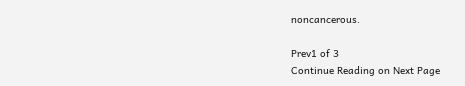noncancerous.

Prev1 of 3
Continue Reading on Next Page